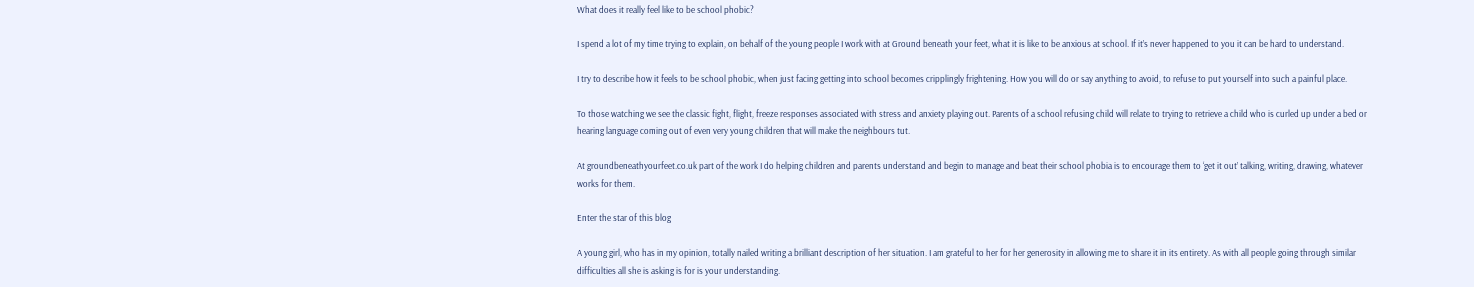What does it really feel like to be school phobic?

I spend a lot of my time trying to explain, on behalf of the young people I work with at Ground beneath your feet, what it is like to be anxious at school. If it’s never happened to you it can be hard to understand.

I try to describe how it feels to be school phobic, when just facing getting into school becomes cripplingly frightening. How you will do or say anything to avoid, to refuse to put yourself into such a painful place.

To those watching we see the classic fight, flight, freeze responses associated with stress and anxiety playing out. Parents of a school refusing child will relate to trying to retrieve a child who is curled up under a bed or hearing language coming out of even very young children that will make the neighbours tut.

At groundbeneathyourfeet.co.uk part of the work I do helping children and parents understand and begin to manage and beat their school phobia is to encourage them to ‘get it out’ talking, writing, drawing, whatever works for them.

Enter the star of this blog

A young girl, who has in my opinion, totally nailed writing a brilliant description of her situation. I am grateful to her for her generosity in allowing me to share it in its entirety. As with all people going through similar difficulties all she is asking is for is your understanding.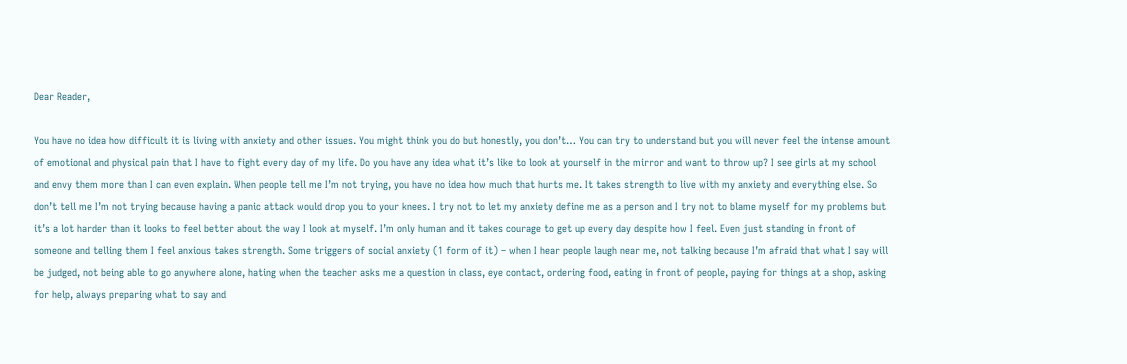Dear Reader,

You have no idea how difficult it is living with anxiety and other issues. You might think you do but honestly, you don’t… You can try to understand but you will never feel the intense amount of emotional and physical pain that I have to fight every day of my life. Do you have any idea what it’s like to look at yourself in the mirror and want to throw up? I see girls at my school and envy them more than I can even explain. When people tell me I’m not trying, you have no idea how much that hurts me. It takes strength to live with my anxiety and everything else. So don’t tell me I’m not trying because having a panic attack would drop you to your knees. I try not to let my anxiety define me as a person and I try not to blame myself for my problems but it’s a lot harder than it looks to feel better about the way I look at myself. I’m only human and it takes courage to get up every day despite how I feel. Even just standing in front of someone and telling them I feel anxious takes strength. Some triggers of social anxiety (1 form of it) – when I hear people laugh near me, not talking because I’m afraid that what I say will be judged, not being able to go anywhere alone, hating when the teacher asks me a question in class, eye contact, ordering food, eating in front of people, paying for things at a shop, asking for help, always preparing what to say and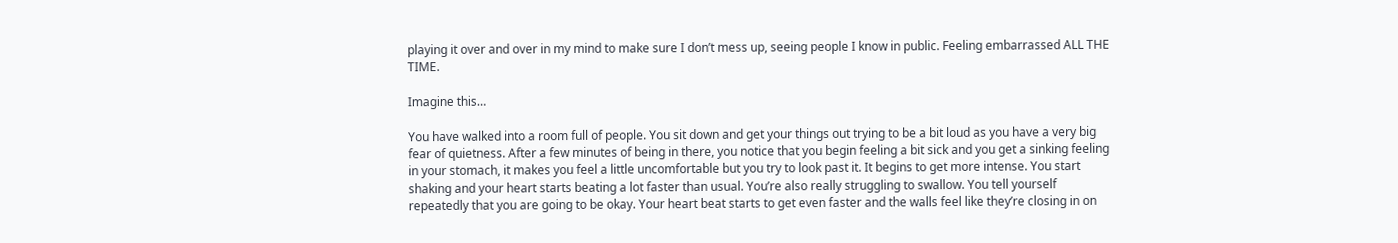playing it over and over in my mind to make sure I don’t mess up, seeing people I know in public. Feeling embarrassed ALL THE TIME.

Imagine this…

You have walked into a room full of people. You sit down and get your things out trying to be a bit loud as you have a very big fear of quietness. After a few minutes of being in there, you notice that you begin feeling a bit sick and you get a sinking feeling in your stomach, it makes you feel a little uncomfortable but you try to look past it. It begins to get more intense. You start shaking and your heart starts beating a lot faster than usual. You’re also really struggling to swallow. You tell yourself repeatedly that you are going to be okay. Your heart beat starts to get even faster and the walls feel like they’re closing in on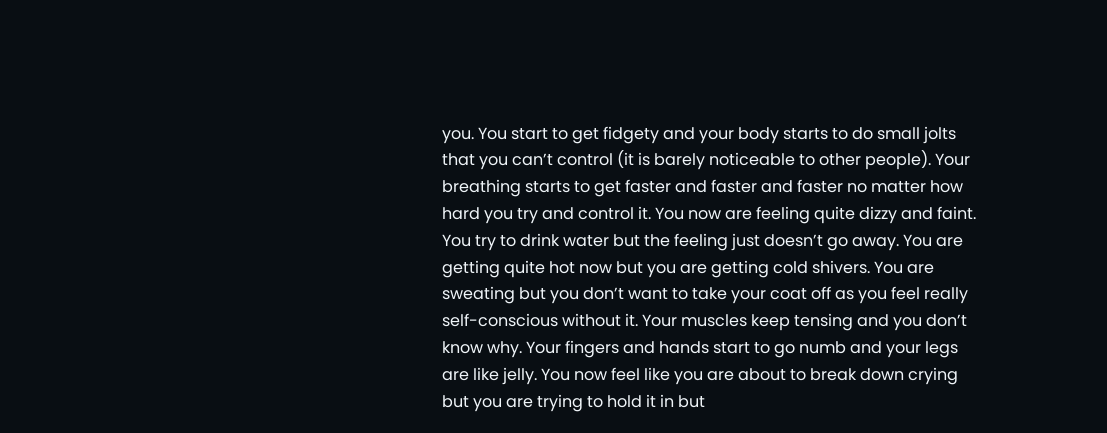you. You start to get fidgety and your body starts to do small jolts that you can’t control (it is barely noticeable to other people). Your breathing starts to get faster and faster and faster no matter how hard you try and control it. You now are feeling quite dizzy and faint. You try to drink water but the feeling just doesn’t go away. You are getting quite hot now but you are getting cold shivers. You are sweating but you don’t want to take your coat off as you feel really self-conscious without it. Your muscles keep tensing and you don’t know why. Your fingers and hands start to go numb and your legs are like jelly. You now feel like you are about to break down crying but you are trying to hold it in but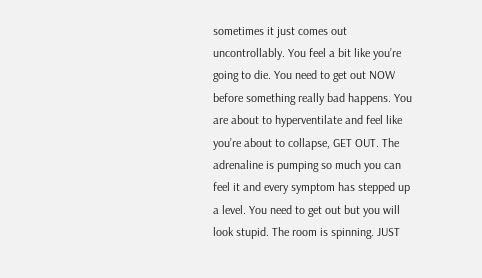sometimes it just comes out uncontrollably. You feel a bit like you’re going to die. You need to get out NOW before something really bad happens. You are about to hyperventilate and feel like you’re about to collapse, GET OUT. The adrenaline is pumping so much you can feel it and every symptom has stepped up a level. You need to get out but you will look stupid. The room is spinning. JUST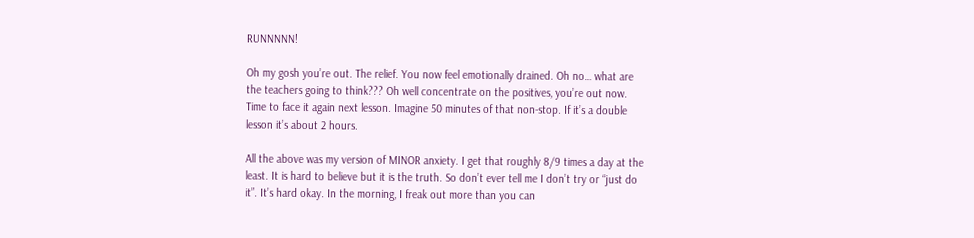RUNNNNN!

Oh my gosh you’re out. The relief. You now feel emotionally drained. Oh no… what are the teachers going to think??? Oh well concentrate on the positives, you’re out now. Time to face it again next lesson. Imagine 50 minutes of that non-stop. If it’s a double lesson it’s about 2 hours.

All the above was my version of MINOR anxiety. I get that roughly 8/9 times a day at the least. It is hard to believe but it is the truth. So don’t ever tell me I don’t try or “just do it”. It’s hard okay. In the morning, I freak out more than you can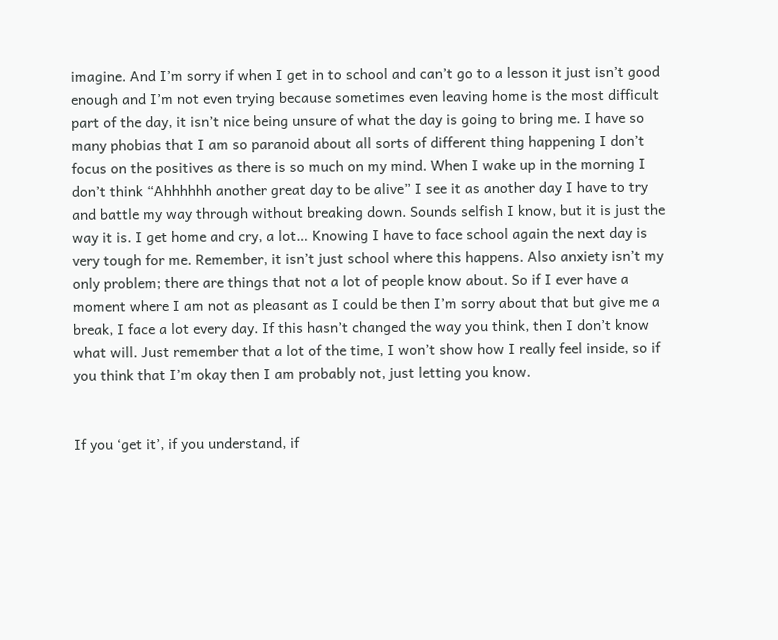imagine. And I’m sorry if when I get in to school and can’t go to a lesson it just isn’t good enough and I’m not even trying because sometimes even leaving home is the most difficult part of the day, it isn’t nice being unsure of what the day is going to bring me. I have so many phobias that I am so paranoid about all sorts of different thing happening I don’t focus on the positives as there is so much on my mind. When I wake up in the morning I don’t think “Ahhhhhh another great day to be alive” I see it as another day I have to try and battle my way through without breaking down. Sounds selfish I know, but it is just the way it is. I get home and cry, a lot… Knowing I have to face school again the next day is very tough for me. Remember, it isn’t just school where this happens. Also anxiety isn’t my only problem; there are things that not a lot of people know about. So if I ever have a moment where I am not as pleasant as I could be then I’m sorry about that but give me a break, I face a lot every day. If this hasn’t changed the way you think, then I don’t know what will. Just remember that a lot of the time, I won’t show how I really feel inside, so if you think that I’m okay then I am probably not, just letting you know.


If you ‘get it’, if you understand, if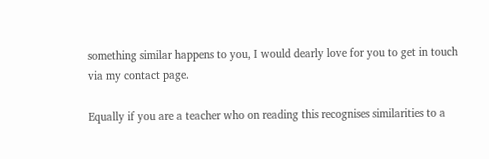something similar happens to you, I would dearly love for you to get in touch via my contact page.

Equally if you are a teacher who on reading this recognises similarities to a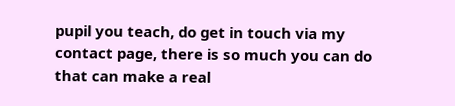pupil you teach, do get in touch via my contact page, there is so much you can do that can make a real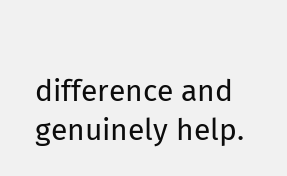difference and genuinely help.